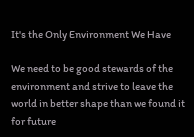It's the Only Environment We Have

We need to be good stewards of the environment and strive to leave the world in better shape than we found it for future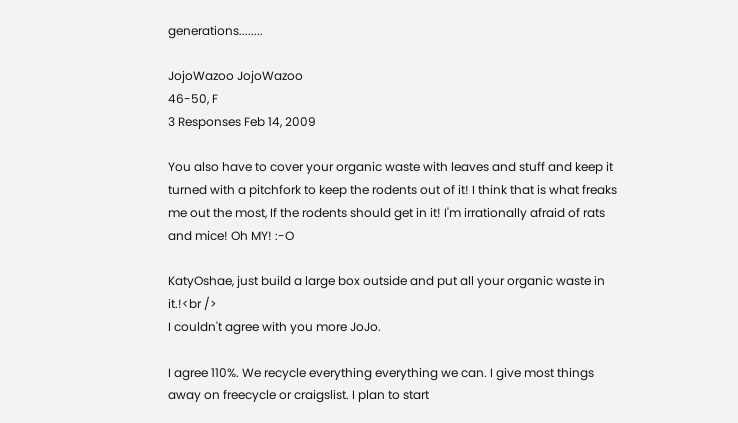generations........

JojoWazoo JojoWazoo
46-50, F
3 Responses Feb 14, 2009

You also have to cover your organic waste with leaves and stuff and keep it turned with a pitchfork to keep the rodents out of it! I think that is what freaks me out the most, If the rodents should get in it! I'm irrationally afraid of rats and mice! Oh MY! :-O

KatyOshae, just build a large box outside and put all your organic waste in it.!<br />
I couldn't agree with you more JoJo.

I agree 110%. We recycle everything everything we can. I give most things away on freecycle or craigslist. I plan to start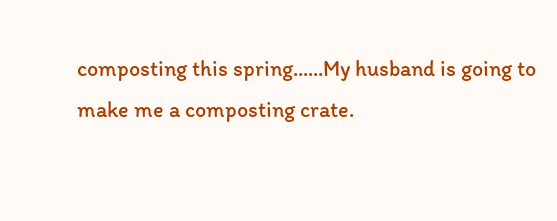composting this spring......My husband is going to make me a composting crate.